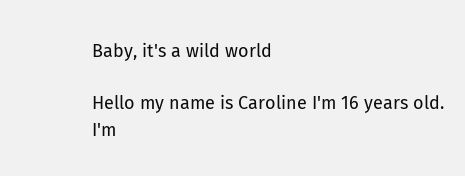Baby, it's a wild world

Hello my name is Caroline I'm 16 years old. I'm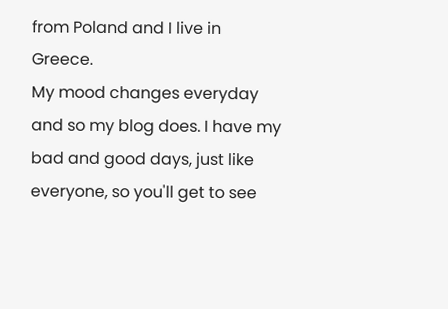from Poland and I live in Greece.
My mood changes everyday and so my blog does. I have my bad and good days, just like everyone, so you'll get to see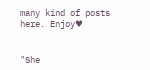many kind of posts here. Enjoy♥


"She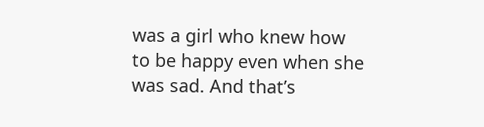was a girl who knew how to be happy even when she was sad. And that’s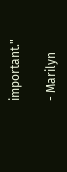important."

- Marilyn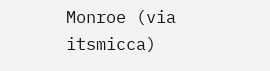Monroe (via itsmicca)